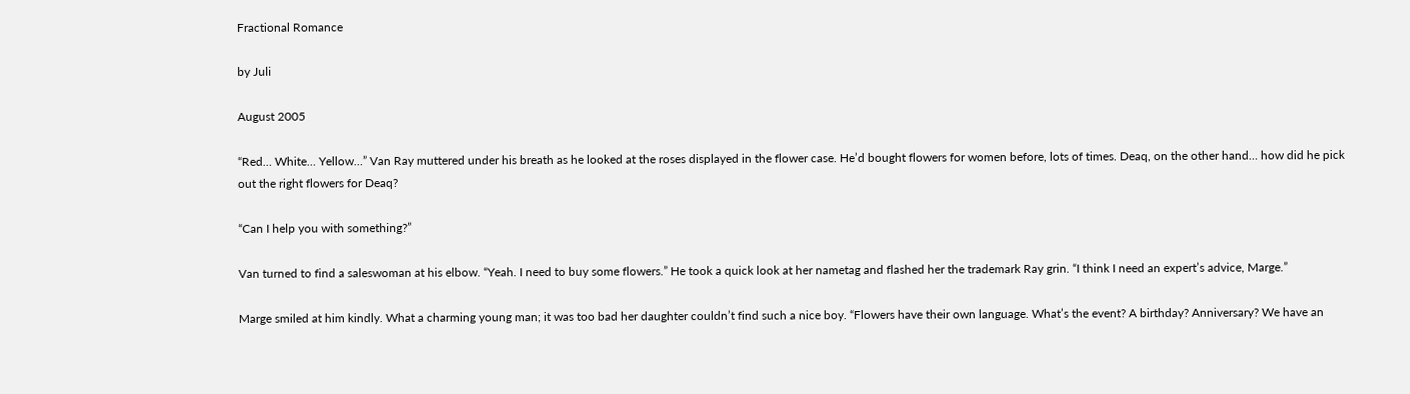Fractional Romance

by Juli

August 2005

“Red… White… Yellow…” Van Ray muttered under his breath as he looked at the roses displayed in the flower case. He’d bought flowers for women before, lots of times. Deaq, on the other hand… how did he pick out the right flowers for Deaq?

“Can I help you with something?”

Van turned to find a saleswoman at his elbow. “Yeah. I need to buy some flowers.” He took a quick look at her nametag and flashed her the trademark Ray grin. “I think I need an expert’s advice, Marge.”

Marge smiled at him kindly. What a charming young man; it was too bad her daughter couldn’t find such a nice boy. “Flowers have their own language. What’s the event? A birthday? Anniversary? We have an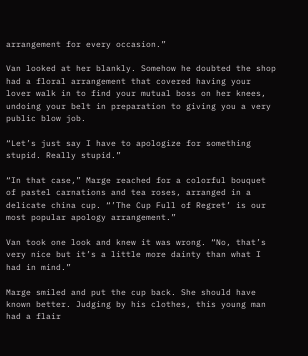arrangement for every occasion.”

Van looked at her blankly. Somehow he doubted the shop had a floral arrangement that covered having your lover walk in to find your mutual boss on her knees, undoing your belt in preparation to giving you a very public blow job.

“Let’s just say I have to apologize for something stupid. Really stupid.”

“In that case,” Marge reached for a colorful bouquet of pastel carnations and tea roses, arranged in a delicate china cup. “’The Cup Full of Regret’ is our most popular apology arrangement.”

Van took one look and knew it was wrong. “No, that’s very nice but it’s a little more dainty than what I had in mind.”

Marge smiled and put the cup back. She should have known better. Judging by his clothes, this young man had a flair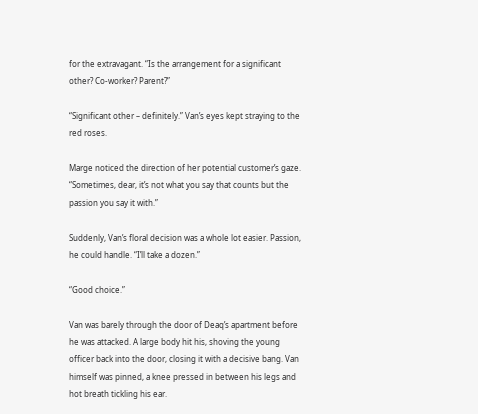for the extravagant. “Is the arrangement for a significant other? Co-worker? Parent?”

“Significant other – definitely.” Van’s eyes kept straying to the red roses.

Marge noticed the direction of her potential customer’s gaze. “Sometimes, dear, it’s not what you say that counts but the passion you say it with.”

Suddenly, Van’s floral decision was a whole lot easier. Passion, he could handle. “I’ll take a dozen.”

“Good choice.”

Van was barely through the door of Deaq’s apartment before he was attacked. A large body hit his, shoving the young officer back into the door, closing it with a decisive bang. Van himself was pinned, a knee pressed in between his legs and hot breath tickling his ear.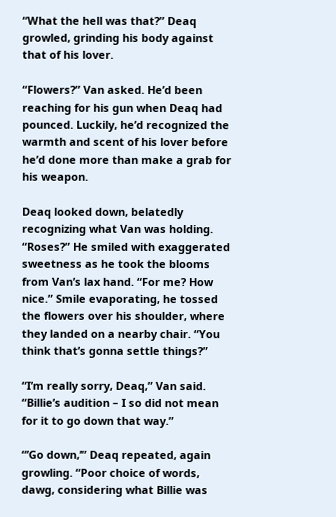“What the hell was that?” Deaq growled, grinding his body against that of his lover.

“Flowers?” Van asked. He’d been reaching for his gun when Deaq had pounced. Luckily, he’d recognized the warmth and scent of his lover before he’d done more than make a grab for his weapon.

Deaq looked down, belatedly recognizing what Van was holding. “Roses?” He smiled with exaggerated sweetness as he took the blooms from Van’s lax hand. “For me? How nice.” Smile evaporating, he tossed the flowers over his shoulder, where they landed on a nearby chair. “You think that’s gonna settle things?”

“I’m really sorry, Deaq,” Van said. “Billie’s audition – I so did not mean for it to go down that way.”

“’Go down,’” Deaq repeated, again growling. “Poor choice of words, dawg, considering what Billie was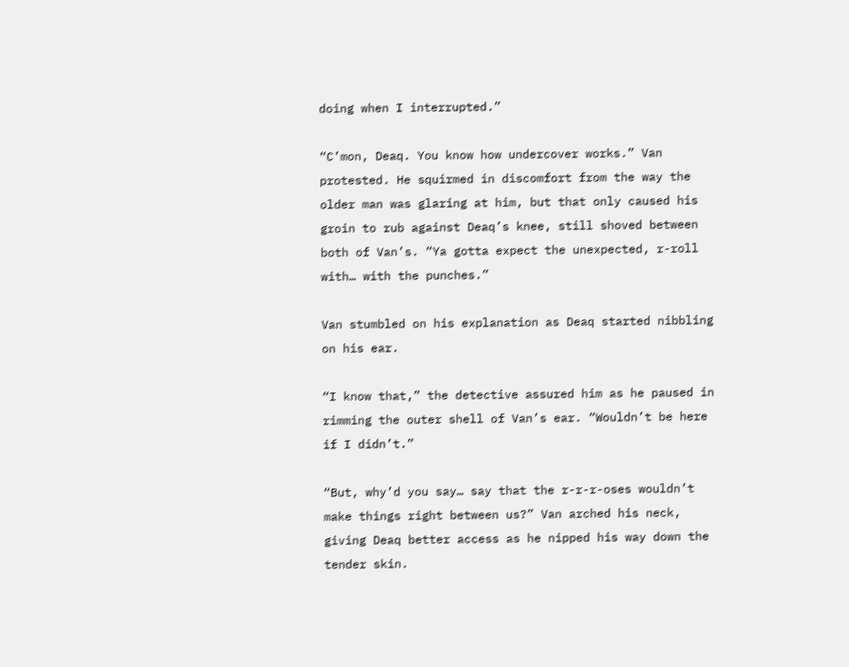doing when I interrupted.”

“C’mon, Deaq. You know how undercover works.” Van protested. He squirmed in discomfort from the way the older man was glaring at him, but that only caused his groin to rub against Deaq’s knee, still shoved between both of Van’s. “Ya gotta expect the unexpected, r-roll with… with the punches.”

Van stumbled on his explanation as Deaq started nibbling on his ear.

“I know that,” the detective assured him as he paused in rimming the outer shell of Van’s ear. “Wouldn’t be here if I didn’t.”

“But, why’d you say… say that the r-r-r-oses wouldn’t make things right between us?” Van arched his neck, giving Deaq better access as he nipped his way down the tender skin.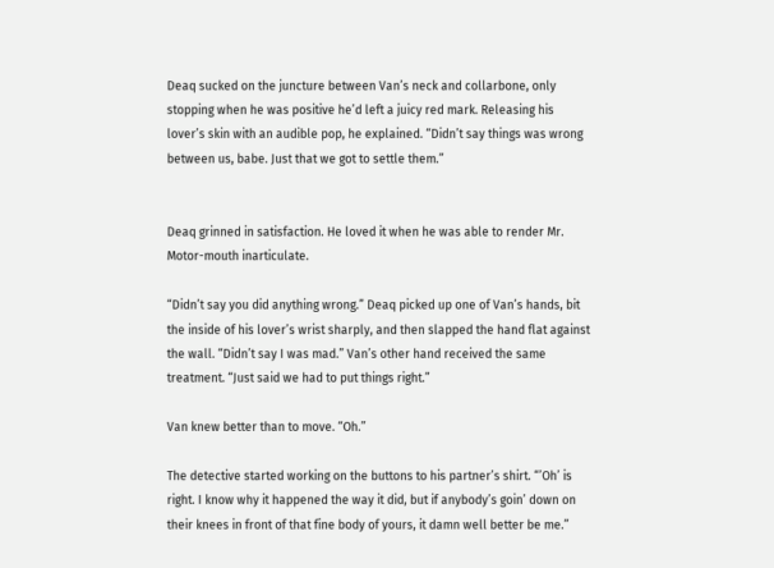Deaq sucked on the juncture between Van’s neck and collarbone, only stopping when he was positive he’d left a juicy red mark. Releasing his lover’s skin with an audible pop, he explained. “Didn’t say things was wrong between us, babe. Just that we got to settle them.”


Deaq grinned in satisfaction. He loved it when he was able to render Mr. Motor-mouth inarticulate.

“Didn’t say you did anything wrong.” Deaq picked up one of Van’s hands, bit the inside of his lover’s wrist sharply, and then slapped the hand flat against the wall. “Didn’t say I was mad.” Van’s other hand received the same treatment. “Just said we had to put things right.”

Van knew better than to move. “Oh.”

The detective started working on the buttons to his partner’s shirt. “’Oh’ is right. I know why it happened the way it did, but if anybody’s goin’ down on their knees in front of that fine body of yours, it damn well better be me.”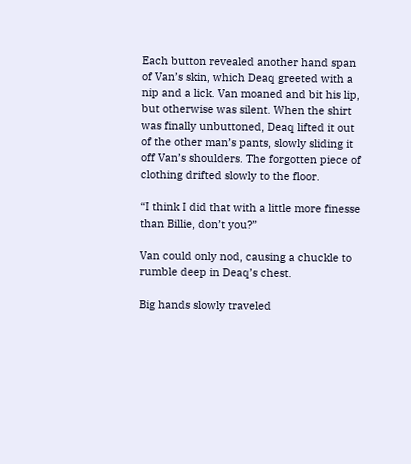Each button revealed another hand span of Van’s skin, which Deaq greeted with a nip and a lick. Van moaned and bit his lip, but otherwise was silent. When the shirt was finally unbuttoned, Deaq lifted it out of the other man’s pants, slowly sliding it off Van’s shoulders. The forgotten piece of clothing drifted slowly to the floor.

“I think I did that with a little more finesse than Billie, don’t you?”

Van could only nod, causing a chuckle to rumble deep in Deaq’s chest.

Big hands slowly traveled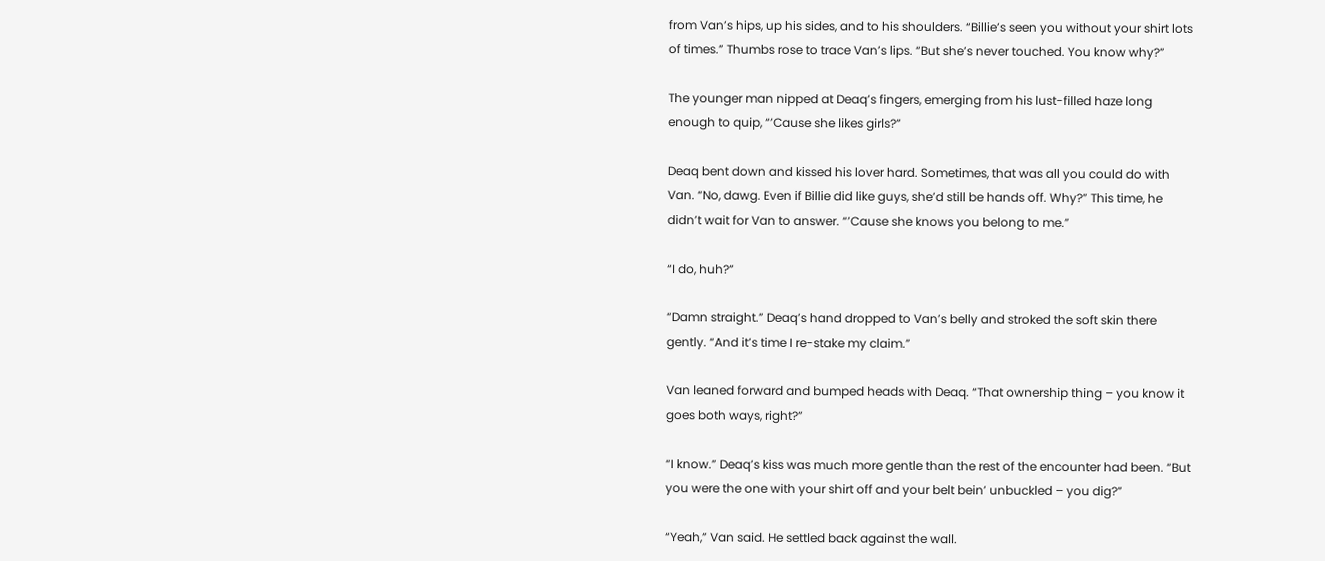from Van’s hips, up his sides, and to his shoulders. “Billie’s seen you without your shirt lots of times.” Thumbs rose to trace Van’s lips. “But she’s never touched. You know why?”

The younger man nipped at Deaq’s fingers, emerging from his lust-filled haze long enough to quip, “’Cause she likes girls?”

Deaq bent down and kissed his lover hard. Sometimes, that was all you could do with Van. “No, dawg. Even if Billie did like guys, she’d still be hands off. Why?” This time, he didn’t wait for Van to answer. “’Cause she knows you belong to me.”

“I do, huh?”

“Damn straight.” Deaq’s hand dropped to Van’s belly and stroked the soft skin there gently. “And it’s time I re-stake my claim.”

Van leaned forward and bumped heads with Deaq. “That ownership thing – you know it goes both ways, right?”

“I know.” Deaq’s kiss was much more gentle than the rest of the encounter had been. “But you were the one with your shirt off and your belt bein’ unbuckled – you dig?”

“Yeah,” Van said. He settled back against the wall.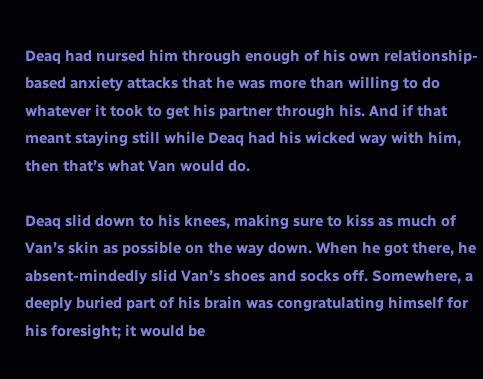Deaq had nursed him through enough of his own relationship-based anxiety attacks that he was more than willing to do whatever it took to get his partner through his. And if that meant staying still while Deaq had his wicked way with him, then that’s what Van would do.

Deaq slid down to his knees, making sure to kiss as much of Van’s skin as possible on the way down. When he got there, he absent-mindedly slid Van’s shoes and socks off. Somewhere, a deeply buried part of his brain was congratulating himself for his foresight; it would be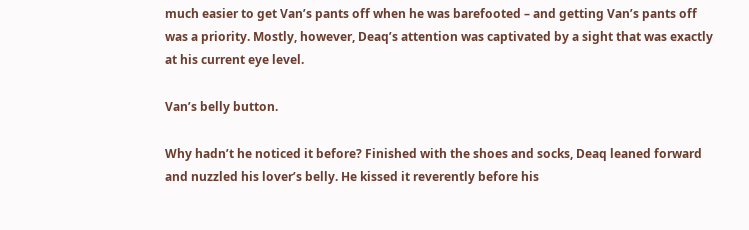much easier to get Van’s pants off when he was barefooted – and getting Van’s pants off was a priority. Mostly, however, Deaq’s attention was captivated by a sight that was exactly at his current eye level.

Van’s belly button.

Why hadn’t he noticed it before? Finished with the shoes and socks, Deaq leaned forward and nuzzled his lover’s belly. He kissed it reverently before his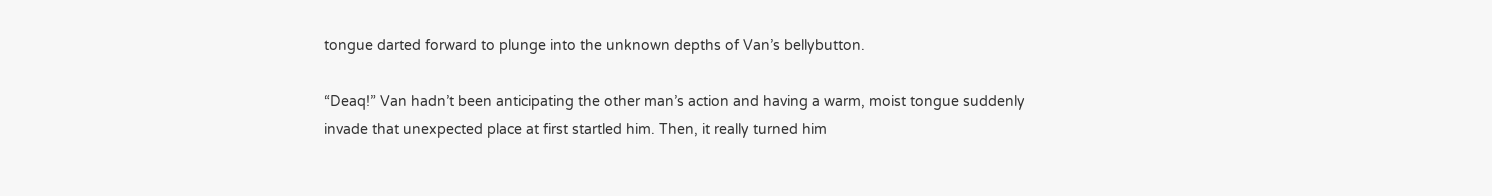tongue darted forward to plunge into the unknown depths of Van’s bellybutton.

“Deaq!” Van hadn’t been anticipating the other man’s action and having a warm, moist tongue suddenly invade that unexpected place at first startled him. Then, it really turned him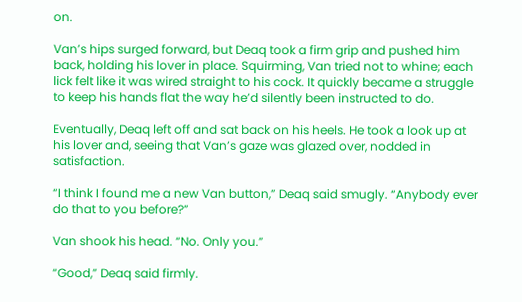on.

Van’s hips surged forward, but Deaq took a firm grip and pushed him back, holding his lover in place. Squirming, Van tried not to whine; each lick felt like it was wired straight to his cock. It quickly became a struggle to keep his hands flat the way he’d silently been instructed to do.

Eventually, Deaq left off and sat back on his heels. He took a look up at his lover and, seeing that Van’s gaze was glazed over, nodded in satisfaction.

“I think I found me a new Van button,” Deaq said smugly. “Anybody ever do that to you before?”

Van shook his head. “No. Only you.”

“Good,” Deaq said firmly.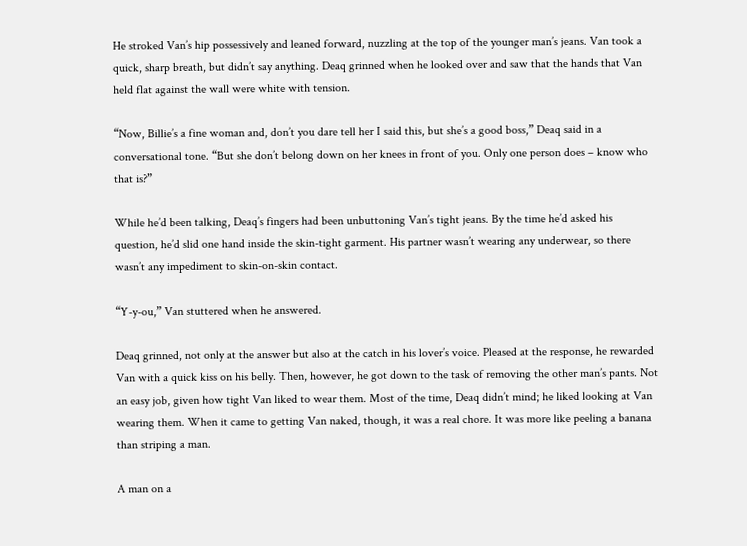He stroked Van’s hip possessively and leaned forward, nuzzling at the top of the younger man’s jeans. Van took a quick, sharp breath, but didn’t say anything. Deaq grinned when he looked over and saw that the hands that Van held flat against the wall were white with tension.

“Now, Billie’s a fine woman and, don’t you dare tell her I said this, but she’s a good boss,” Deaq said in a conversational tone. “But she don’t belong down on her knees in front of you. Only one person does – know who that is?”

While he’d been talking, Deaq’s fingers had been unbuttoning Van’s tight jeans. By the time he’d asked his question, he’d slid one hand inside the skin-tight garment. His partner wasn’t wearing any underwear, so there wasn’t any impediment to skin-on-skin contact.

“Y-y-ou,” Van stuttered when he answered.

Deaq grinned, not only at the answer but also at the catch in his lover’s voice. Pleased at the response, he rewarded Van with a quick kiss on his belly. Then, however, he got down to the task of removing the other man’s pants. Not an easy job, given how tight Van liked to wear them. Most of the time, Deaq didn’t mind; he liked looking at Van wearing them. When it came to getting Van naked, though, it was a real chore. It was more like peeling a banana than striping a man.

A man on a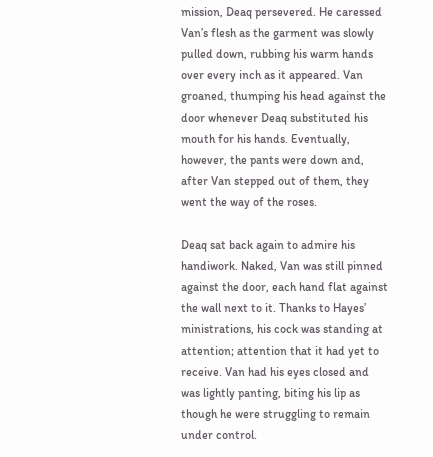mission, Deaq persevered. He caressed Van’s flesh as the garment was slowly pulled down, rubbing his warm hands over every inch as it appeared. Van groaned, thumping his head against the door whenever Deaq substituted his mouth for his hands. Eventually, however, the pants were down and, after Van stepped out of them, they went the way of the roses.

Deaq sat back again to admire his handiwork. Naked, Van was still pinned against the door, each hand flat against the wall next to it. Thanks to Hayes’ ministrations, his cock was standing at attention; attention that it had yet to receive. Van had his eyes closed and was lightly panting, biting his lip as though he were struggling to remain under control.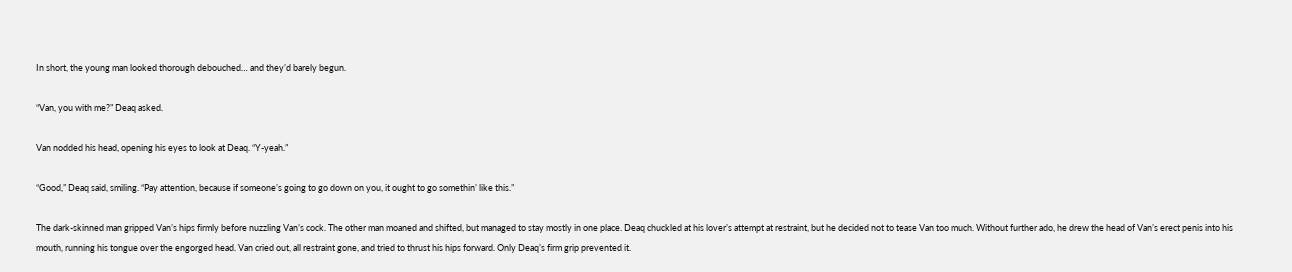In short, the young man looked thorough debouched… and they’d barely begun.

“Van, you with me?” Deaq asked.

Van nodded his head, opening his eyes to look at Deaq. “Y-yeah.”

“Good,” Deaq said, smiling. “Pay attention, because if someone’s going to go down on you, it ought to go somethin’ like this.”

The dark-skinned man gripped Van’s hips firmly before nuzzling Van’s cock. The other man moaned and shifted, but managed to stay mostly in one place. Deaq chuckled at his lover’s attempt at restraint, but he decided not to tease Van too much. Without further ado, he drew the head of Van’s erect penis into his mouth, running his tongue over the engorged head. Van cried out, all restraint gone, and tried to thrust his hips forward. Only Deaq’s firm grip prevented it.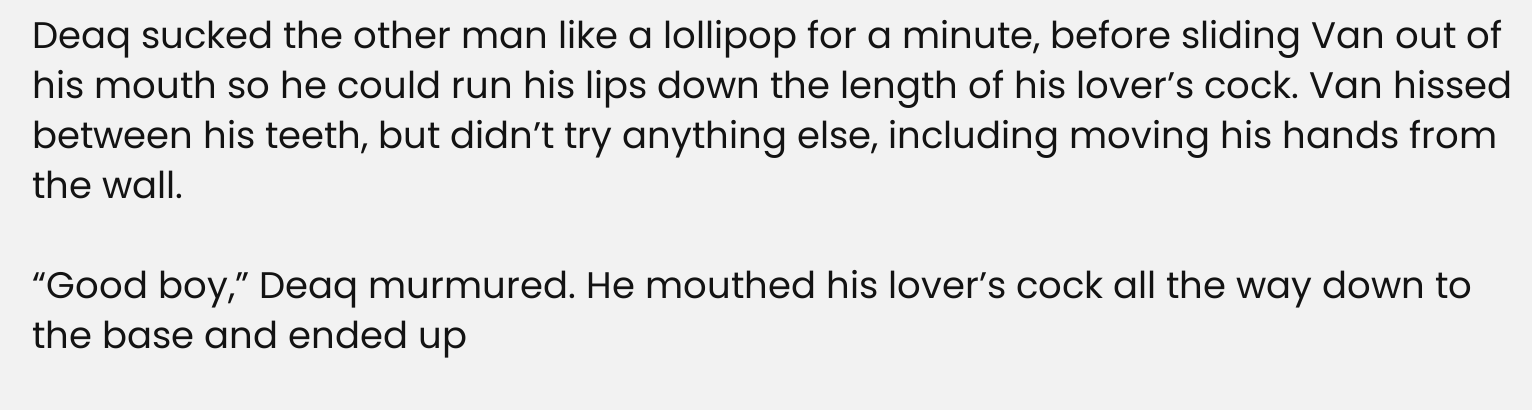Deaq sucked the other man like a lollipop for a minute, before sliding Van out of his mouth so he could run his lips down the length of his lover’s cock. Van hissed between his teeth, but didn’t try anything else, including moving his hands from the wall.

“Good boy,” Deaq murmured. He mouthed his lover’s cock all the way down to the base and ended up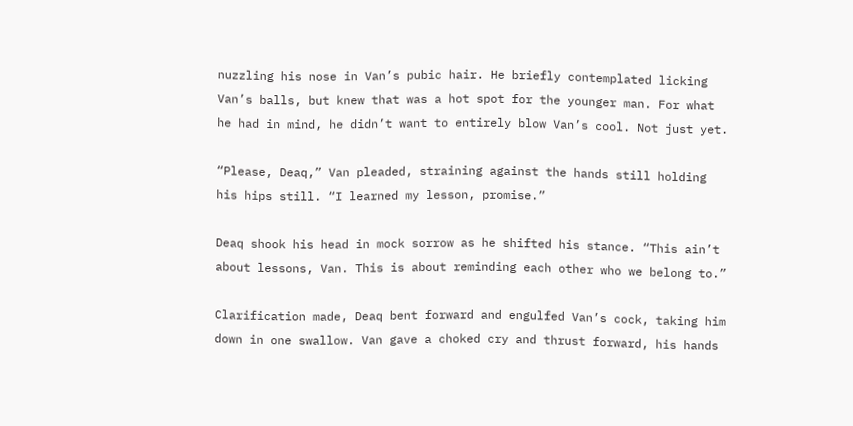nuzzling his nose in Van’s pubic hair. He briefly contemplated licking Van’s balls, but knew that was a hot spot for the younger man. For what he had in mind, he didn’t want to entirely blow Van’s cool. Not just yet.

“Please, Deaq,” Van pleaded, straining against the hands still holding his hips still. “I learned my lesson, promise.”

Deaq shook his head in mock sorrow as he shifted his stance. “This ain’t about lessons, Van. This is about reminding each other who we belong to.”

Clarification made, Deaq bent forward and engulfed Van’s cock, taking him down in one swallow. Van gave a choked cry and thrust forward, his hands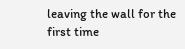leaving the wall for the first time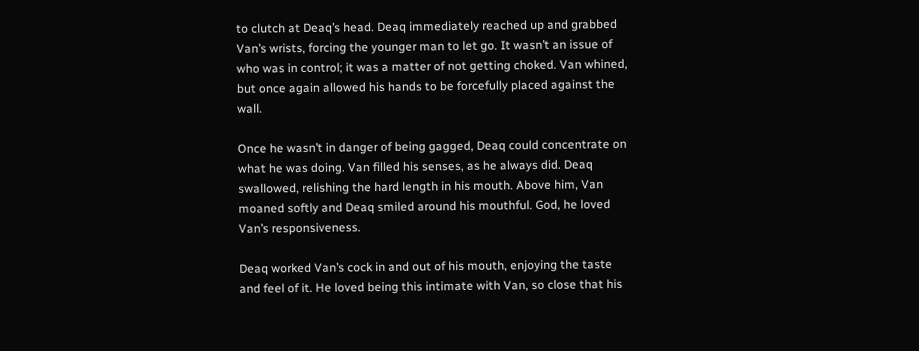to clutch at Deaq’s head. Deaq immediately reached up and grabbed Van’s wrists, forcing the younger man to let go. It wasn’t an issue of who was in control; it was a matter of not getting choked. Van whined, but once again allowed his hands to be forcefully placed against the wall.

Once he wasn’t in danger of being gagged, Deaq could concentrate on what he was doing. Van filled his senses, as he always did. Deaq swallowed, relishing the hard length in his mouth. Above him, Van moaned softly and Deaq smiled around his mouthful. God, he loved Van’s responsiveness.

Deaq worked Van’s cock in and out of his mouth, enjoying the taste and feel of it. He loved being this intimate with Van, so close that his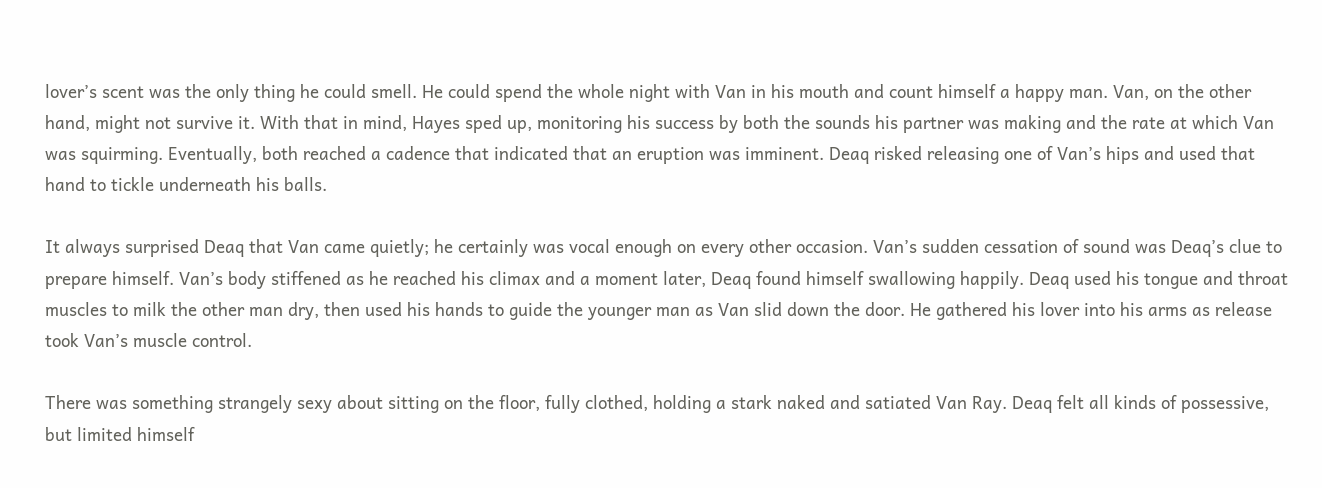lover’s scent was the only thing he could smell. He could spend the whole night with Van in his mouth and count himself a happy man. Van, on the other hand, might not survive it. With that in mind, Hayes sped up, monitoring his success by both the sounds his partner was making and the rate at which Van was squirming. Eventually, both reached a cadence that indicated that an eruption was imminent. Deaq risked releasing one of Van’s hips and used that hand to tickle underneath his balls.

It always surprised Deaq that Van came quietly; he certainly was vocal enough on every other occasion. Van’s sudden cessation of sound was Deaq’s clue to prepare himself. Van’s body stiffened as he reached his climax and a moment later, Deaq found himself swallowing happily. Deaq used his tongue and throat muscles to milk the other man dry, then used his hands to guide the younger man as Van slid down the door. He gathered his lover into his arms as release took Van’s muscle control.

There was something strangely sexy about sitting on the floor, fully clothed, holding a stark naked and satiated Van Ray. Deaq felt all kinds of possessive, but limited himself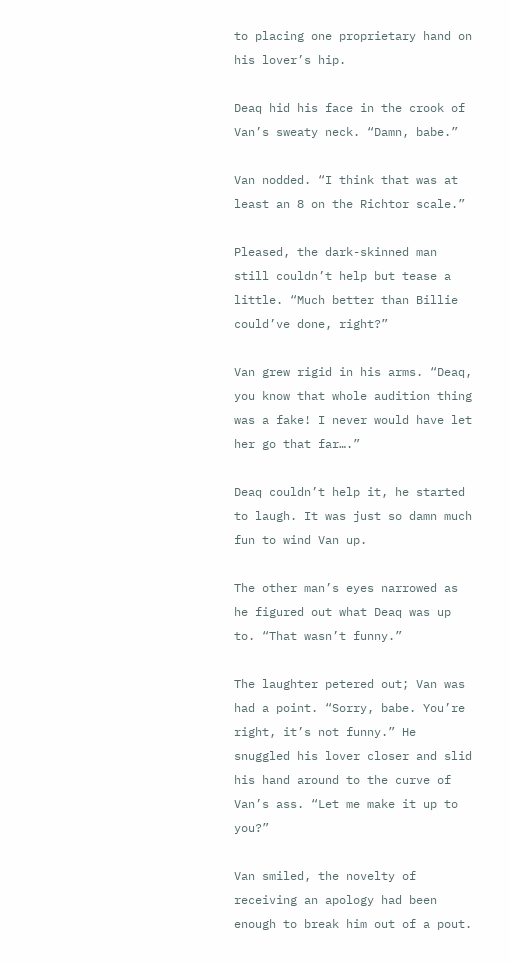to placing one proprietary hand on his lover’s hip.

Deaq hid his face in the crook of Van’s sweaty neck. “Damn, babe.”

Van nodded. “I think that was at least an 8 on the Richtor scale.”

Pleased, the dark-skinned man still couldn’t help but tease a little. “Much better than Billie could’ve done, right?”

Van grew rigid in his arms. “Deaq, you know that whole audition thing was a fake! I never would have let her go that far….”

Deaq couldn’t help it, he started to laugh. It was just so damn much fun to wind Van up.

The other man’s eyes narrowed as he figured out what Deaq was up to. “That wasn’t funny.”

The laughter petered out; Van was had a point. “Sorry, babe. You’re right, it’s not funny.” He snuggled his lover closer and slid his hand around to the curve of Van’s ass. “Let me make it up to you?”

Van smiled, the novelty of receiving an apology had been enough to break him out of a pout.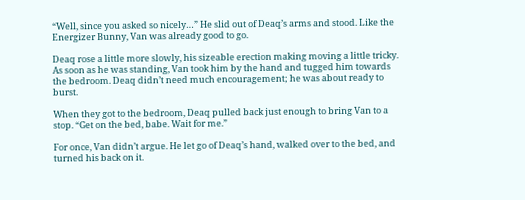“Well, since you asked so nicely…” He slid out of Deaq’s arms and stood. Like the Energizer Bunny, Van was already good to go.

Deaq rose a little more slowly, his sizeable erection making moving a little tricky. As soon as he was standing, Van took him by the hand and tugged him towards the bedroom. Deaq didn’t need much encouragement; he was about ready to burst.

When they got to the bedroom, Deaq pulled back just enough to bring Van to a stop. “Get on the bed, babe. Wait for me.”

For once, Van didn’t argue. He let go of Deaq’s hand, walked over to the bed, and turned his back on it.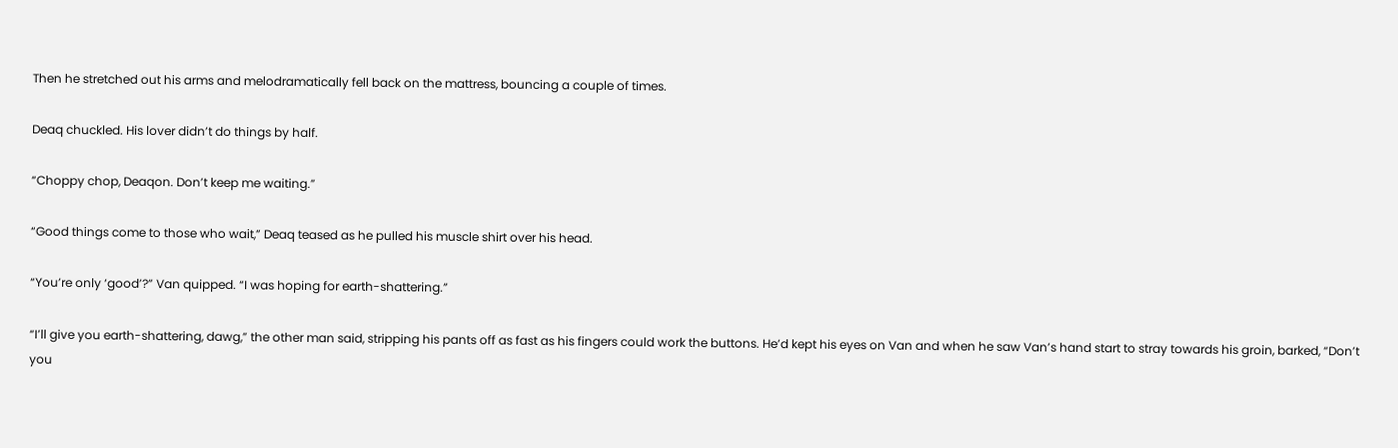Then he stretched out his arms and melodramatically fell back on the mattress, bouncing a couple of times.

Deaq chuckled. His lover didn’t do things by half.

“Choppy chop, Deaqon. Don’t keep me waiting.”

“Good things come to those who wait,” Deaq teased as he pulled his muscle shirt over his head.

“You’re only ‘good’?” Van quipped. “I was hoping for earth-shattering.”

“I’ll give you earth-shattering, dawg,” the other man said, stripping his pants off as fast as his fingers could work the buttons. He’d kept his eyes on Van and when he saw Van’s hand start to stray towards his groin, barked, “Don’t you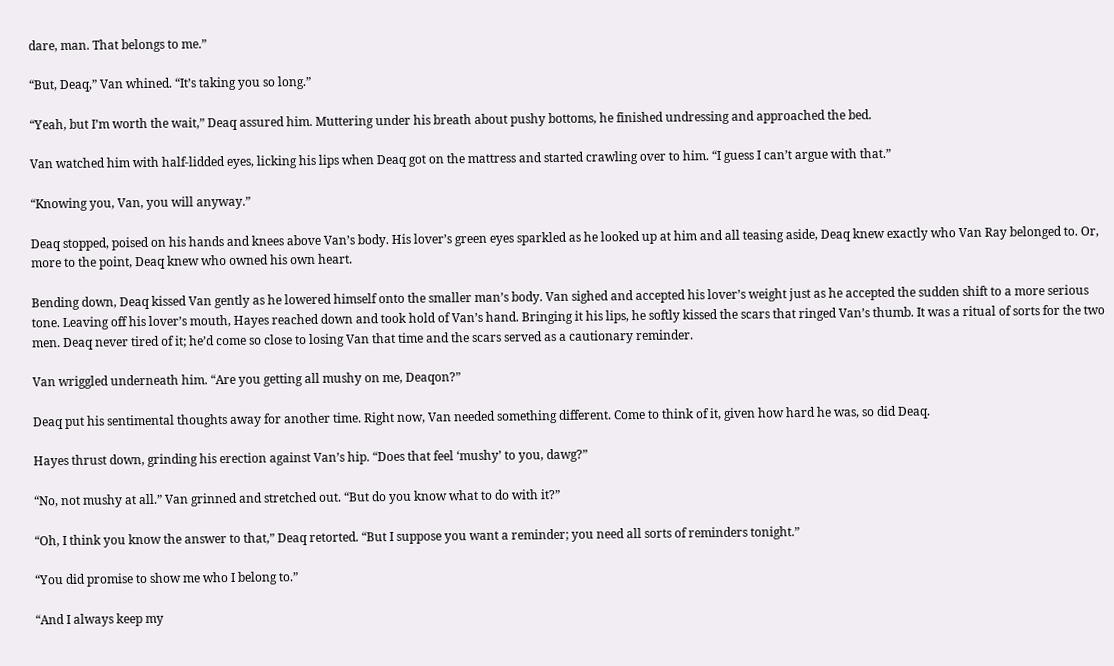dare, man. That belongs to me.”

“But, Deaq,” Van whined. “It’s taking you so long.”

“Yeah, but I’m worth the wait,” Deaq assured him. Muttering under his breath about pushy bottoms, he finished undressing and approached the bed.

Van watched him with half-lidded eyes, licking his lips when Deaq got on the mattress and started crawling over to him. “I guess I can’t argue with that.”

“Knowing you, Van, you will anyway.”

Deaq stopped, poised on his hands and knees above Van’s body. His lover’s green eyes sparkled as he looked up at him and all teasing aside, Deaq knew exactly who Van Ray belonged to. Or, more to the point, Deaq knew who owned his own heart.

Bending down, Deaq kissed Van gently as he lowered himself onto the smaller man’s body. Van sighed and accepted his lover’s weight just as he accepted the sudden shift to a more serious tone. Leaving off his lover’s mouth, Hayes reached down and took hold of Van’s hand. Bringing it his lips, he softly kissed the scars that ringed Van’s thumb. It was a ritual of sorts for the two men. Deaq never tired of it; he’d come so close to losing Van that time and the scars served as a cautionary reminder.

Van wriggled underneath him. “Are you getting all mushy on me, Deaqon?”

Deaq put his sentimental thoughts away for another time. Right now, Van needed something different. Come to think of it, given how hard he was, so did Deaq.

Hayes thrust down, grinding his erection against Van’s hip. “Does that feel ‘mushy’ to you, dawg?”

“No, not mushy at all.” Van grinned and stretched out. “But do you know what to do with it?”

“Oh, I think you know the answer to that,” Deaq retorted. “But I suppose you want a reminder; you need all sorts of reminders tonight.”

“You did promise to show me who I belong to.”

“And I always keep my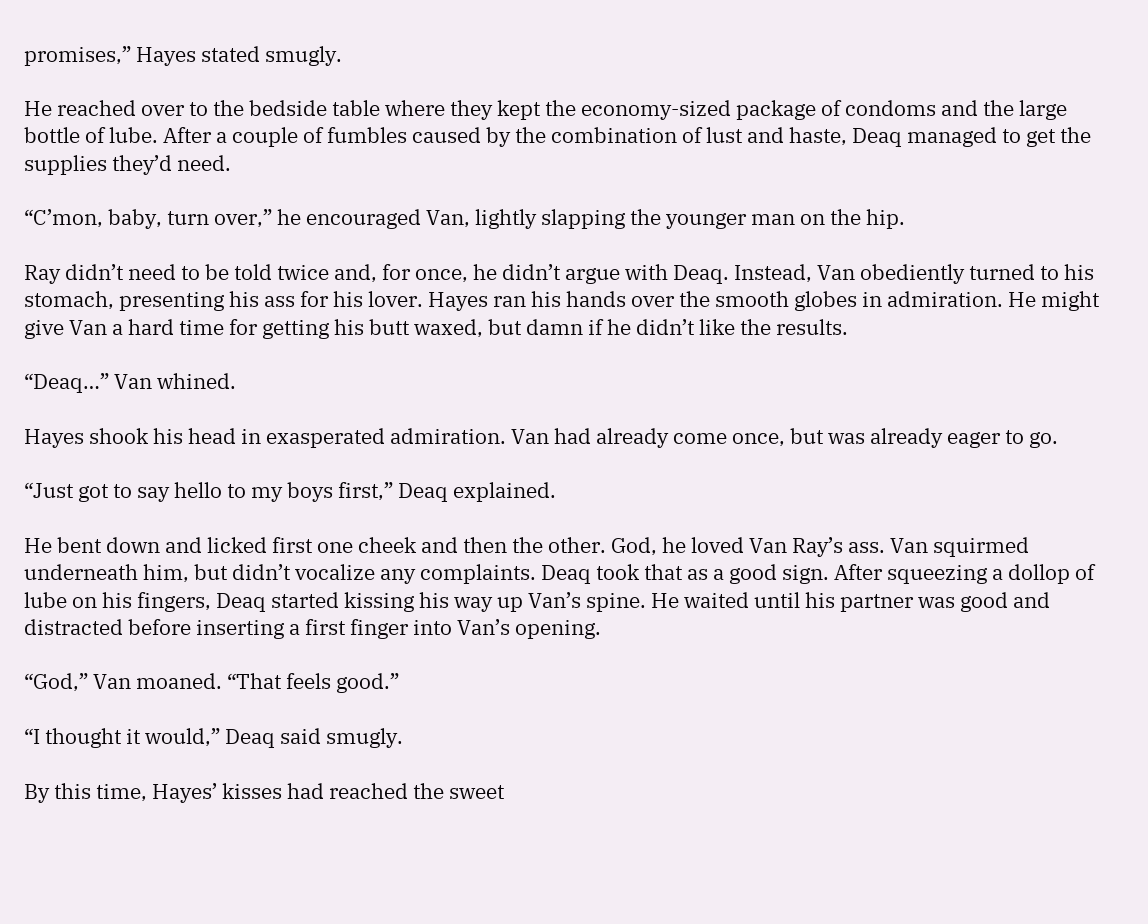promises,” Hayes stated smugly.

He reached over to the bedside table where they kept the economy-sized package of condoms and the large bottle of lube. After a couple of fumbles caused by the combination of lust and haste, Deaq managed to get the supplies they’d need.

“C’mon, baby, turn over,” he encouraged Van, lightly slapping the younger man on the hip.

Ray didn’t need to be told twice and, for once, he didn’t argue with Deaq. Instead, Van obediently turned to his stomach, presenting his ass for his lover. Hayes ran his hands over the smooth globes in admiration. He might give Van a hard time for getting his butt waxed, but damn if he didn’t like the results.

“Deaq…” Van whined.

Hayes shook his head in exasperated admiration. Van had already come once, but was already eager to go.

“Just got to say hello to my boys first,” Deaq explained.

He bent down and licked first one cheek and then the other. God, he loved Van Ray’s ass. Van squirmed underneath him, but didn’t vocalize any complaints. Deaq took that as a good sign. After squeezing a dollop of lube on his fingers, Deaq started kissing his way up Van’s spine. He waited until his partner was good and distracted before inserting a first finger into Van’s opening.

“God,” Van moaned. “That feels good.”

“I thought it would,” Deaq said smugly.

By this time, Hayes’ kisses had reached the sweet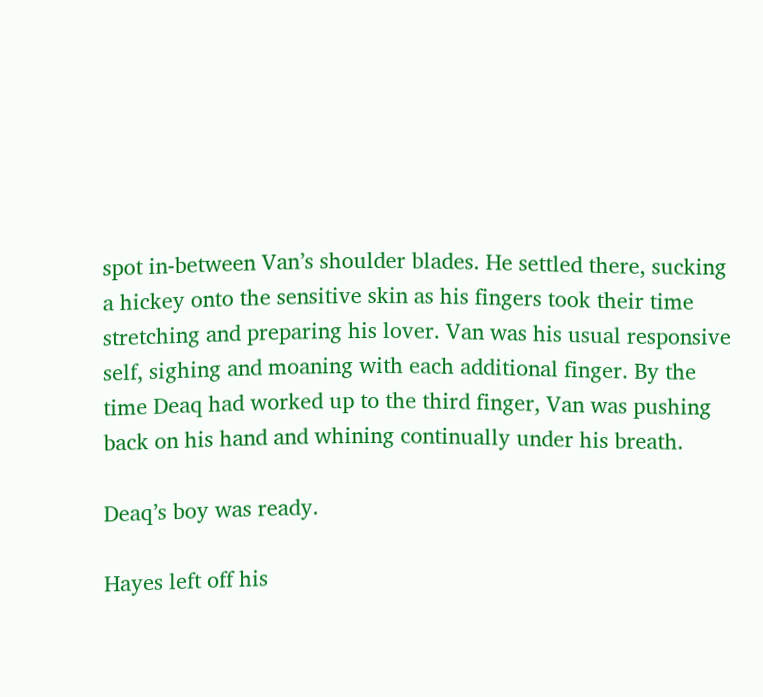spot in-between Van’s shoulder blades. He settled there, sucking a hickey onto the sensitive skin as his fingers took their time stretching and preparing his lover. Van was his usual responsive self, sighing and moaning with each additional finger. By the time Deaq had worked up to the third finger, Van was pushing back on his hand and whining continually under his breath.

Deaq’s boy was ready.

Hayes left off his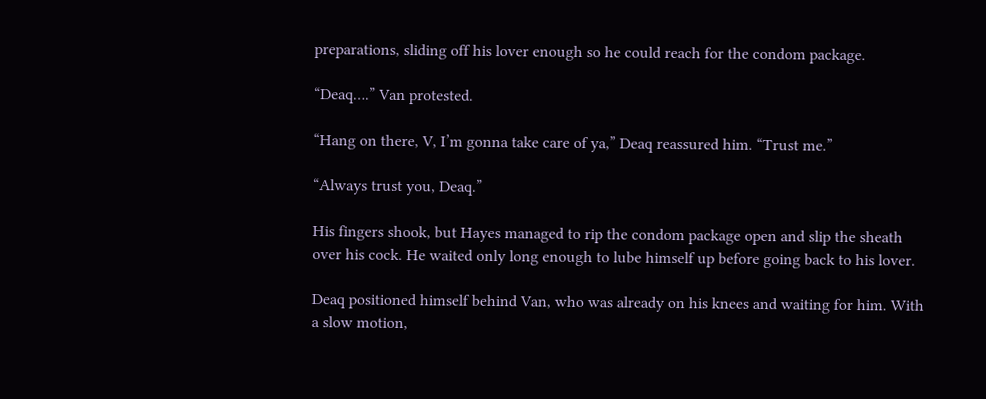preparations, sliding off his lover enough so he could reach for the condom package.

“Deaq….” Van protested.

“Hang on there, V, I’m gonna take care of ya,” Deaq reassured him. “Trust me.”

“Always trust you, Deaq.”

His fingers shook, but Hayes managed to rip the condom package open and slip the sheath over his cock. He waited only long enough to lube himself up before going back to his lover.

Deaq positioned himself behind Van, who was already on his knees and waiting for him. With a slow motion,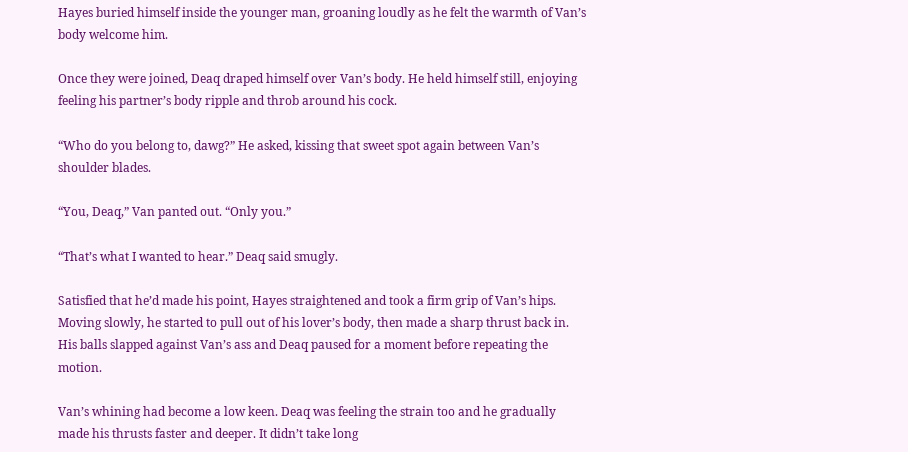Hayes buried himself inside the younger man, groaning loudly as he felt the warmth of Van’s body welcome him.

Once they were joined, Deaq draped himself over Van’s body. He held himself still, enjoying feeling his partner’s body ripple and throb around his cock.

“Who do you belong to, dawg?” He asked, kissing that sweet spot again between Van’s shoulder blades.

“You, Deaq,” Van panted out. “Only you.”

“That’s what I wanted to hear.” Deaq said smugly.

Satisfied that he’d made his point, Hayes straightened and took a firm grip of Van’s hips. Moving slowly, he started to pull out of his lover’s body, then made a sharp thrust back in. His balls slapped against Van’s ass and Deaq paused for a moment before repeating the motion.

Van’s whining had become a low keen. Deaq was feeling the strain too and he gradually made his thrusts faster and deeper. It didn’t take long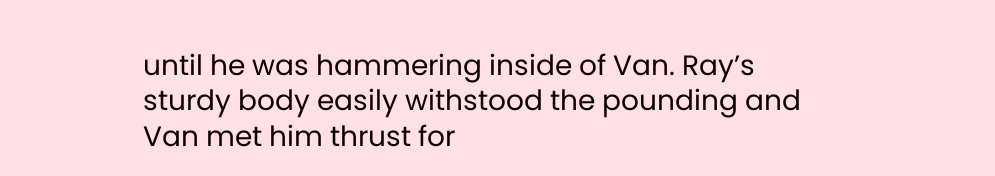until he was hammering inside of Van. Ray’s sturdy body easily withstood the pounding and Van met him thrust for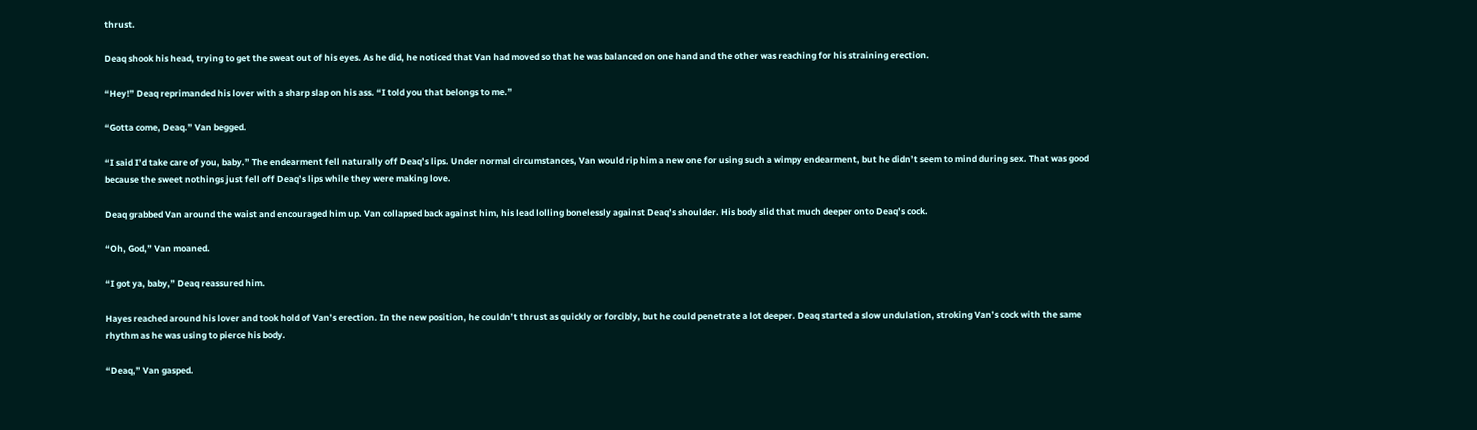thrust.

Deaq shook his head, trying to get the sweat out of his eyes. As he did, he noticed that Van had moved so that he was balanced on one hand and the other was reaching for his straining erection.

“Hey!” Deaq reprimanded his lover with a sharp slap on his ass. “I told you that belongs to me.”

“Gotta come, Deaq.” Van begged.

“I said I’d take care of you, baby.” The endearment fell naturally off Deaq’s lips. Under normal circumstances, Van would rip him a new one for using such a wimpy endearment, but he didn’t seem to mind during sex. That was good because the sweet nothings just fell off Deaq’s lips while they were making love.

Deaq grabbed Van around the waist and encouraged him up. Van collapsed back against him, his lead lolling bonelessly against Deaq’s shoulder. His body slid that much deeper onto Deaq’s cock.

“Oh, God,” Van moaned.

“I got ya, baby,” Deaq reassured him.

Hayes reached around his lover and took hold of Van’s erection. In the new position, he couldn’t thrust as quickly or forcibly, but he could penetrate a lot deeper. Deaq started a slow undulation, stroking Van’s cock with the same rhythm as he was using to pierce his body.

“Deaq,” Van gasped.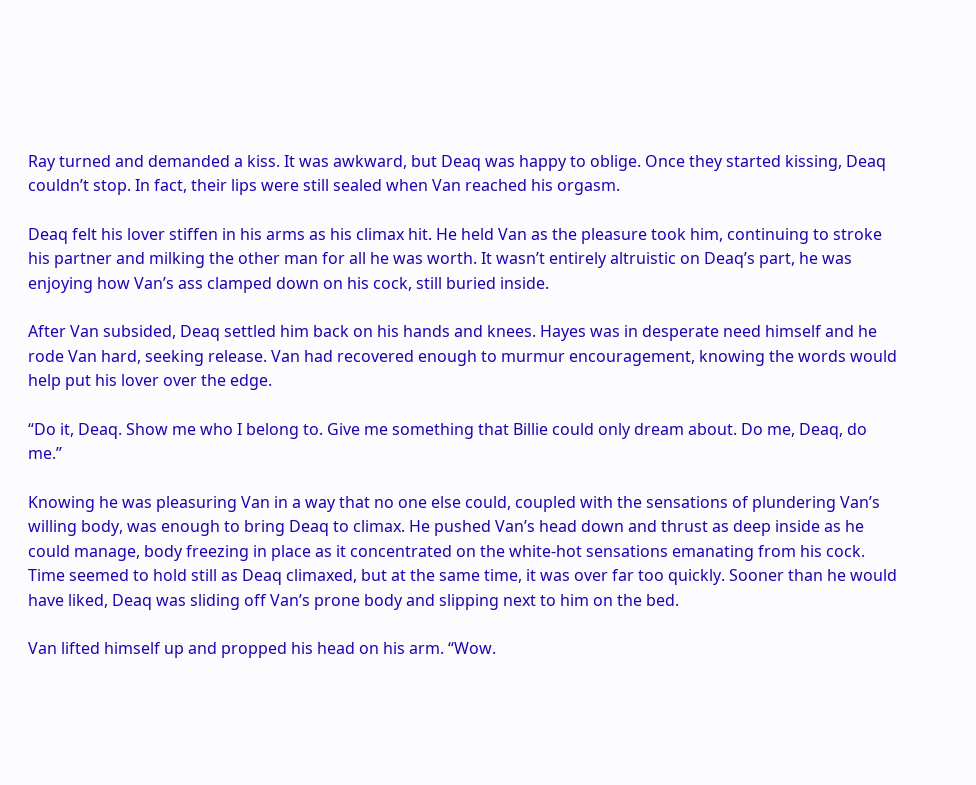Ray turned and demanded a kiss. It was awkward, but Deaq was happy to oblige. Once they started kissing, Deaq couldn’t stop. In fact, their lips were still sealed when Van reached his orgasm.

Deaq felt his lover stiffen in his arms as his climax hit. He held Van as the pleasure took him, continuing to stroke his partner and milking the other man for all he was worth. It wasn’t entirely altruistic on Deaq’s part, he was enjoying how Van’s ass clamped down on his cock, still buried inside.

After Van subsided, Deaq settled him back on his hands and knees. Hayes was in desperate need himself and he rode Van hard, seeking release. Van had recovered enough to murmur encouragement, knowing the words would help put his lover over the edge.

“Do it, Deaq. Show me who I belong to. Give me something that Billie could only dream about. Do me, Deaq, do me.”

Knowing he was pleasuring Van in a way that no one else could, coupled with the sensations of plundering Van’s willing body, was enough to bring Deaq to climax. He pushed Van’s head down and thrust as deep inside as he could manage, body freezing in place as it concentrated on the white-hot sensations emanating from his cock. Time seemed to hold still as Deaq climaxed, but at the same time, it was over far too quickly. Sooner than he would have liked, Deaq was sliding off Van’s prone body and slipping next to him on the bed.

Van lifted himself up and propped his head on his arm. “Wow.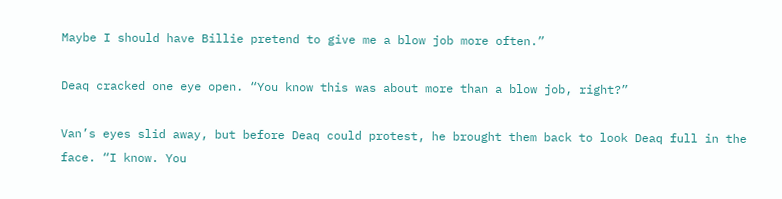Maybe I should have Billie pretend to give me a blow job more often.”

Deaq cracked one eye open. “You know this was about more than a blow job, right?”

Van’s eyes slid away, but before Deaq could protest, he brought them back to look Deaq full in the face. “I know. You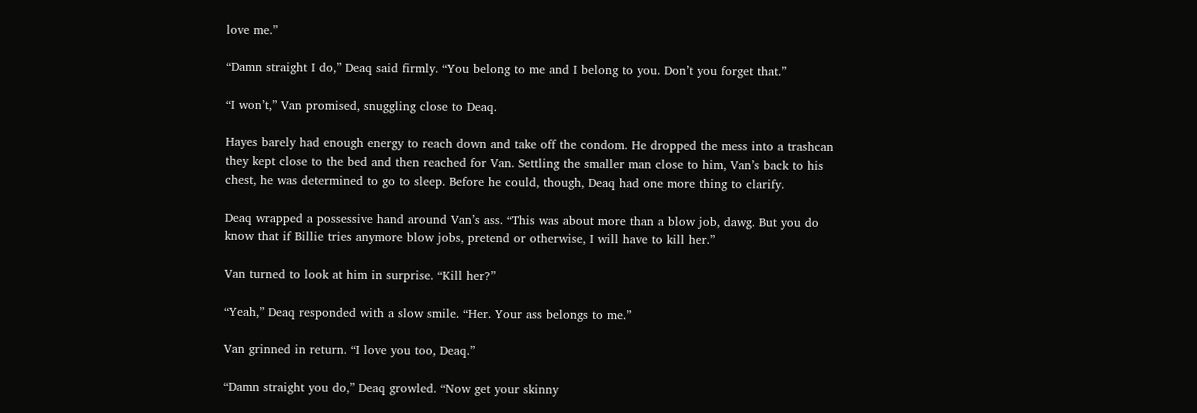love me.”

“Damn straight I do,” Deaq said firmly. “You belong to me and I belong to you. Don’t you forget that.”

“I won’t,” Van promised, snuggling close to Deaq.

Hayes barely had enough energy to reach down and take off the condom. He dropped the mess into a trashcan they kept close to the bed and then reached for Van. Settling the smaller man close to him, Van’s back to his chest, he was determined to go to sleep. Before he could, though, Deaq had one more thing to clarify.

Deaq wrapped a possessive hand around Van’s ass. “This was about more than a blow job, dawg. But you do know that if Billie tries anymore blow jobs, pretend or otherwise, I will have to kill her.”

Van turned to look at him in surprise. “Kill her?”

“Yeah,” Deaq responded with a slow smile. “Her. Your ass belongs to me.”

Van grinned in return. “I love you too, Deaq.”

“Damn straight you do,” Deaq growled. “Now get your skinny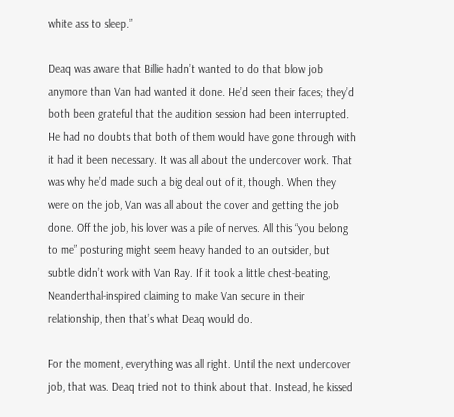white ass to sleep.”

Deaq was aware that Billie hadn’t wanted to do that blow job anymore than Van had wanted it done. He’d seen their faces; they’d both been grateful that the audition session had been interrupted. He had no doubts that both of them would have gone through with it had it been necessary. It was all about the undercover work. That was why he’d made such a big deal out of it, though. When they were on the job, Van was all about the cover and getting the job done. Off the job, his lover was a pile of nerves. All this “you belong to me” posturing might seem heavy handed to an outsider, but subtle didn’t work with Van Ray. If it took a little chest-beating, Neanderthal-inspired claiming to make Van secure in their relationship, then that’s what Deaq would do.

For the moment, everything was all right. Until the next undercover job, that was. Deaq tried not to think about that. Instead, he kissed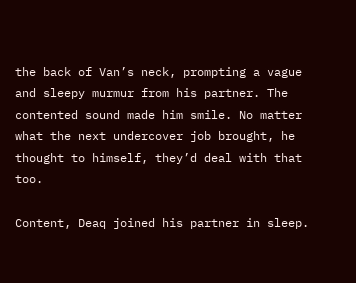the back of Van’s neck, prompting a vague and sleepy murmur from his partner. The contented sound made him smile. No matter what the next undercover job brought, he thought to himself, they’d deal with that too.

Content, Deaq joined his partner in sleep.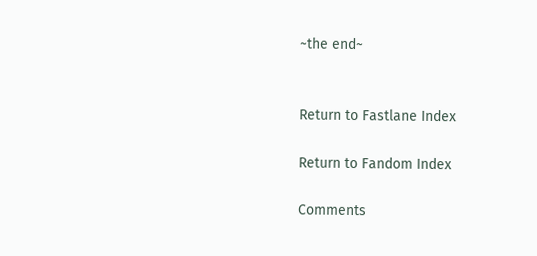~the end~


Return to Fastlane Index

Return to Fandom Index

Comments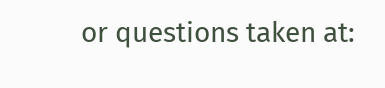or questions taken at: